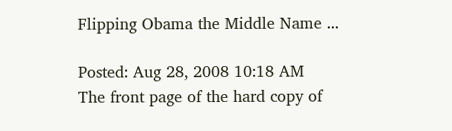Flipping Obama the Middle Name ...

Posted: Aug 28, 2008 10:18 AM
The front page of the hard copy of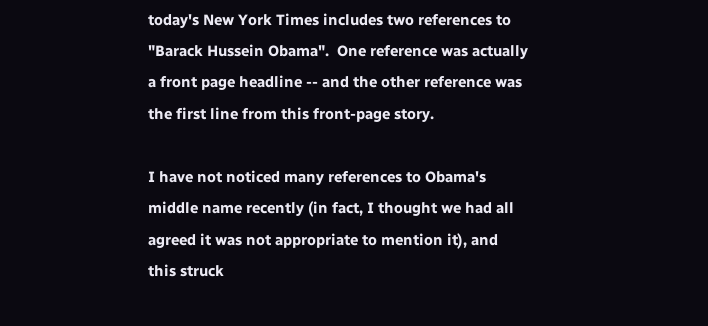today's New York Times includes two references to "Barack Hussein Obama".  One reference was actually a front page headline -- and the other reference was the first line from this front-page story.

I have not noticed many references to Obama's middle name recently (in fact, I thought we had all agreed it was not appropriate to mention it), and this struck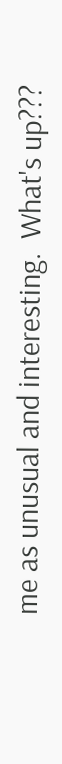me as unusual and interesting.  What's up???